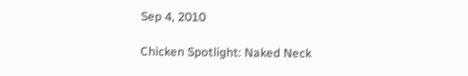Sep 4, 2010

Chicken Spotlight: Naked Neck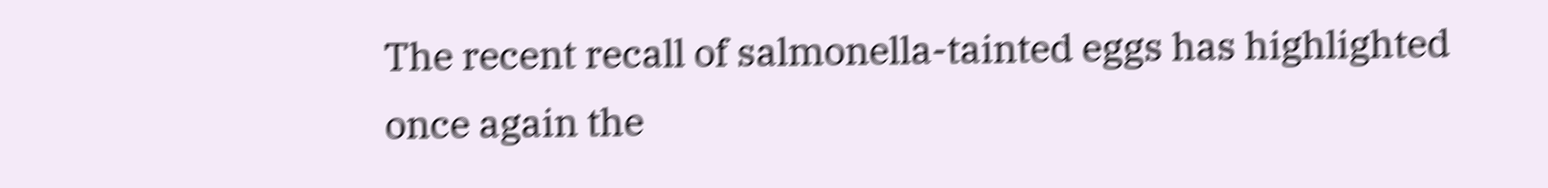The recent recall of salmonella-tainted eggs has highlighted once again the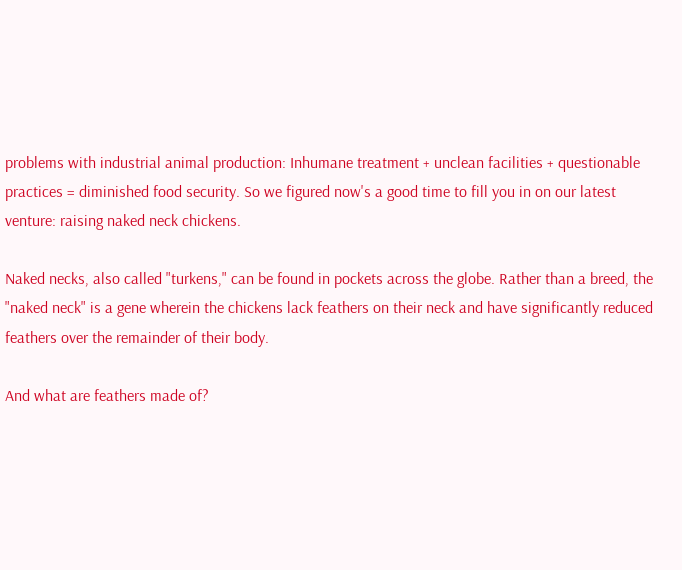problems with industrial animal production: Inhumane treatment + unclean facilities + questionable practices = diminished food security. So we figured now's a good time to fill you in on our latest venture: raising naked neck chickens.

Naked necks, also called "turkens," can be found in pockets across the globe. Rather than a breed, the "naked neck" is a gene wherein the chickens lack feathers on their neck and have significantly reduced feathers over the remainder of their body.

And what are feathers made of?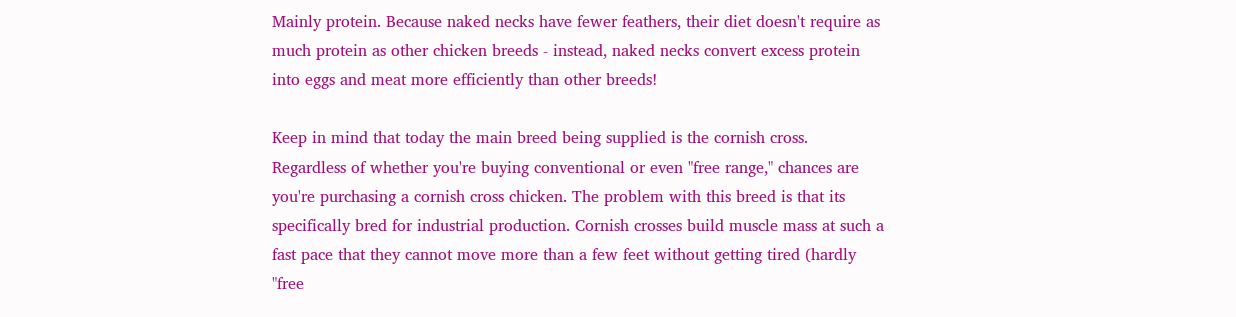Mainly protein. Because naked necks have fewer feathers, their diet doesn't require as much protein as other chicken breeds - instead, naked necks convert excess protein into eggs and meat more efficiently than other breeds!

Keep in mind that today the main breed being supplied is the cornish cross. Regardless of whether you're buying conventional or even "free range," chances are you're purchasing a cornish cross chicken. The problem with this breed is that its specifically bred for industrial production. Cornish crosses build muscle mass at such a fast pace that they cannot move more than a few feet without getting tired (hardly "free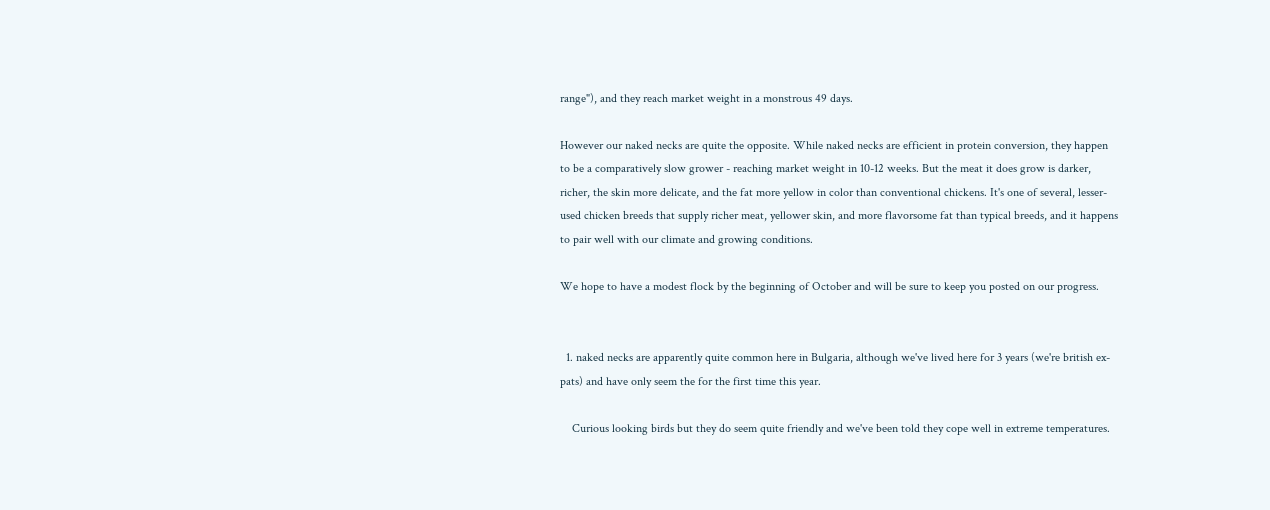range"), and they reach market weight in a monstrous 49 days.

However our naked necks are quite the opposite. While naked necks are efficient in protein conversion, they happen to be a comparatively slow grower - reaching market weight in 10-12 weeks. But the meat it does grow is darker, richer, the skin more delicate, and the fat more yellow in color than conventional chickens. It's one of several, lesser-used chicken breeds that supply richer meat, yellower skin, and more flavorsome fat than typical breeds, and it happens to pair well with our climate and growing conditions.

We hope to have a modest flock by the beginning of October and will be sure to keep you posted on our progress.


  1. naked necks are apparently quite common here in Bulgaria, although we've lived here for 3 years (we're british ex-pats) and have only seem the for the first time this year.

    Curious looking birds but they do seem quite friendly and we've been told they cope well in extreme temperatures.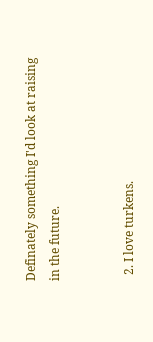Definately something I'd look at raising in the future.


  2. I love turkens.